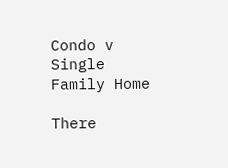Condo v Single Family Home

There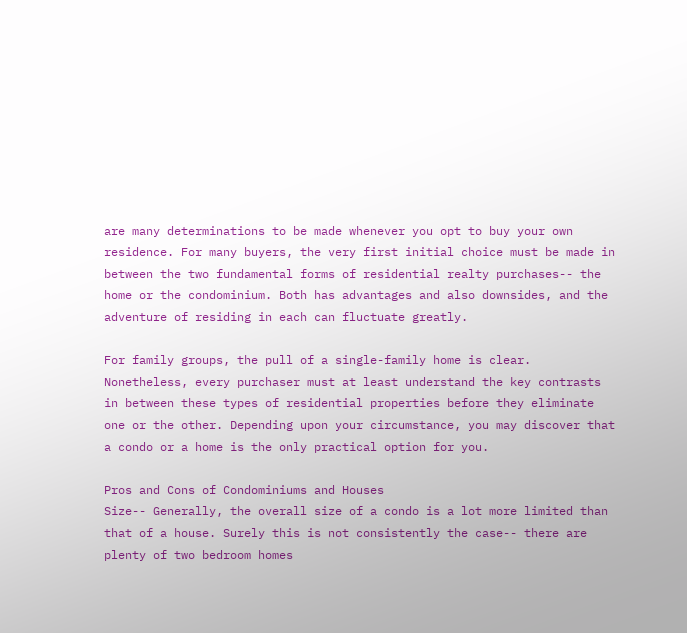are many determinations to be made whenever you opt to buy your own residence. For many buyers, the very first initial choice must be made in between the two fundamental forms of residential realty purchases-- the home or the condominium. Both has advantages and also downsides, and the adventure of residing in each can fluctuate greatly.

For family groups, the pull of a single-family home is clear. Nonetheless, every purchaser must at least understand the key contrasts in between these types of residential properties before they eliminate one or the other. Depending upon your circumstance, you may discover that a condo or a home is the only practical option for you.

Pros and Cons of Condominiums and Houses
Size-- Generally, the overall size of a condo is a lot more limited than that of a house. Surely this is not consistently the case-- there are plenty of two bedroom homes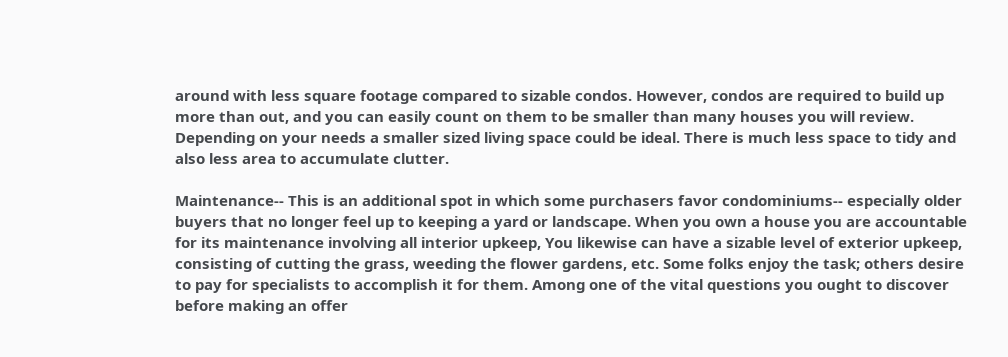around with less square footage compared to sizable condos. However, condos are required to build up more than out, and you can easily count on them to be smaller than many houses you will review. Depending on your needs a smaller sized living space could be ideal. There is much less space to tidy and also less area to accumulate clutter.

Maintenance-- This is an additional spot in which some purchasers favor condominiums-- especially older buyers that no longer feel up to keeping a yard or landscape. When you own a house you are accountable for its maintenance involving all interior upkeep, You likewise can have a sizable level of exterior upkeep, consisting of cutting the grass, weeding the flower gardens, etc. Some folks enjoy the task; others desire to pay for specialists to accomplish it for them. Among one of the vital questions you ought to discover before making an offer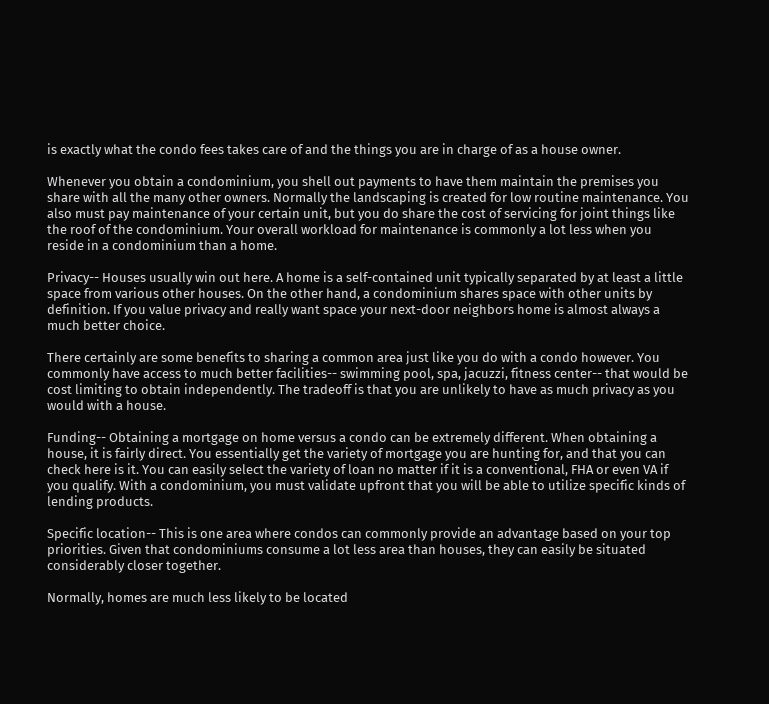is exactly what the condo fees takes care of and the things you are in charge of as a house owner.

Whenever you obtain a condominium, you shell out payments to have them maintain the premises you share with all the many other owners. Normally the landscaping is created for low routine maintenance. You also must pay maintenance of your certain unit, but you do share the cost of servicing for joint things like the roof of the condominium. Your overall workload for maintenance is commonly a lot less when you reside in a condominium than a home.

Privacy-- Houses usually win out here. A home is a self-contained unit typically separated by at least a little space from various other houses. On the other hand, a condominium shares space with other units by definition. If you value privacy and really want space your next-door neighbors home is almost always a much better choice.

There certainly are some benefits to sharing a common area just like you do with a condo however. You commonly have access to much better facilities-- swimming pool, spa, jacuzzi, fitness center-- that would be cost limiting to obtain independently. The tradeoff is that you are unlikely to have as much privacy as you would with a house.

Funding-- Obtaining a mortgage on home versus a condo can be extremely different. When obtaining a house, it is fairly direct. You essentially get the variety of mortgage you are hunting for, and that you can check here is it. You can easily select the variety of loan no matter if it is a conventional, FHA or even VA if you qualify. With a condominium, you must validate upfront that you will be able to utilize specific kinds of lending products.

Specific location-- This is one area where condos can commonly provide an advantage based on your top priorities. Given that condominiums consume a lot less area than houses, they can easily be situated considerably closer together.

Normally, homes are much less likely to be located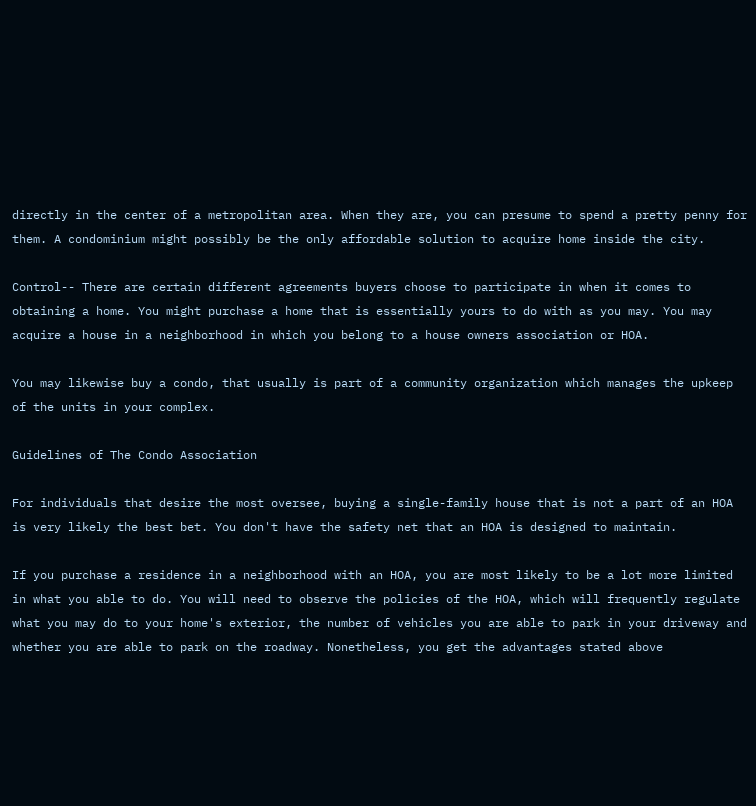directly in the center of a metropolitan area. When they are, you can presume to spend a pretty penny for them. A condominium might possibly be the only affordable solution to acquire home inside the city.

Control-- There are certain different agreements buyers choose to participate in when it comes to obtaining a home. You might purchase a home that is essentially yours to do with as you may. You may acquire a house in a neighborhood in which you belong to a house owners association or HOA.

You may likewise buy a condo, that usually is part of a community organization which manages the upkeep of the units in your complex.

Guidelines of The Condo Association

For individuals that desire the most oversee, buying a single-family house that is not a part of an HOA is very likely the best bet. You don't have the safety net that an HOA is designed to maintain.

If you purchase a residence in a neighborhood with an HOA, you are most likely to be a lot more limited in what you able to do. You will need to observe the policies of the HOA, which will frequently regulate what you may do to your home's exterior, the number of vehicles you are able to park in your driveway and whether you are able to park on the roadway. Nonetheless, you get the advantages stated above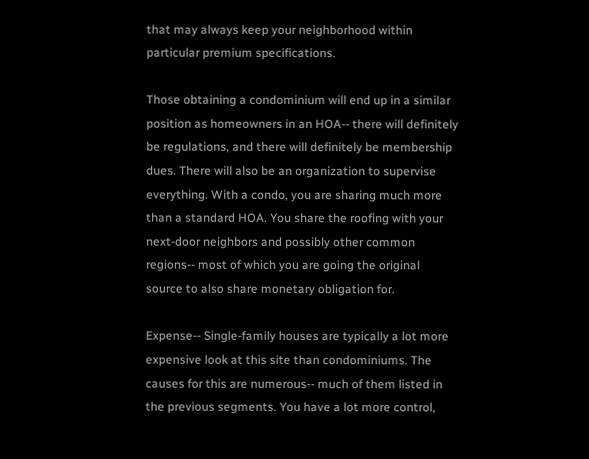that may always keep your neighborhood within particular premium specifications.

Those obtaining a condominium will end up in a similar position as homeowners in an HOA-- there will definitely be regulations, and there will definitely be membership dues. There will also be an organization to supervise everything. With a condo, you are sharing much more than a standard HOA. You share the roofing with your next-door neighbors and possibly other common regions-- most of which you are going the original source to also share monetary obligation for.

Expense-- Single-family houses are typically a lot more expensive look at this site than condominiums. The causes for this are numerous-- much of them listed in the previous segments. You have a lot more control,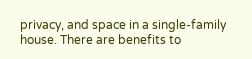privacy, and space in a single-family house. There are benefits to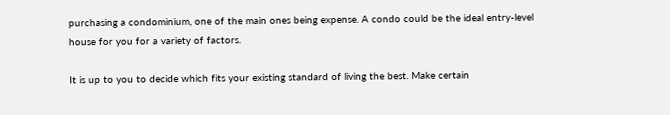purchasing a condominium, one of the main ones being expense. A condo could be the ideal entry-level house for you for a variety of factors.

It is up to you to decide which fits your existing standard of living the best. Make certain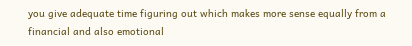you give adequate time figuring out which makes more sense equally from a financial and also emotional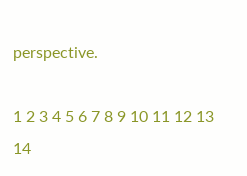perspective.

1 2 3 4 5 6 7 8 9 10 11 12 13 14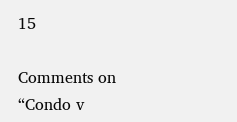15

Comments on “Condo v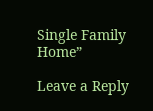Single Family Home”

Leave a Reply